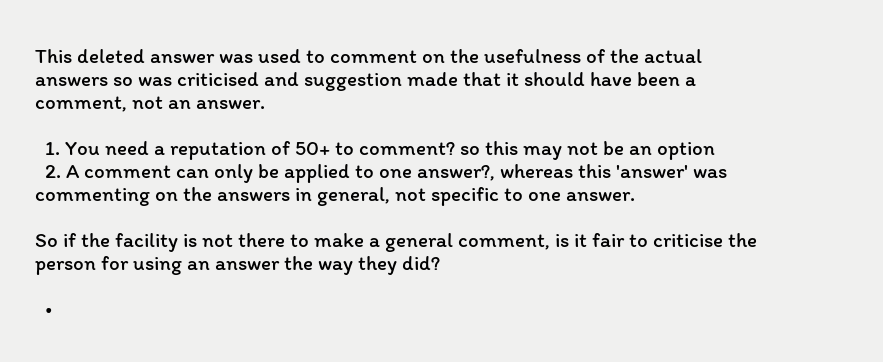This deleted answer was used to comment on the usefulness of the actual answers so was criticised and suggestion made that it should have been a comment, not an answer.

  1. You need a reputation of 50+ to comment? so this may not be an option
  2. A comment can only be applied to one answer?, whereas this 'answer' was commenting on the answers in general, not specific to one answer.

So if the facility is not there to make a general comment, is it fair to criticise the person for using an answer the way they did?

  •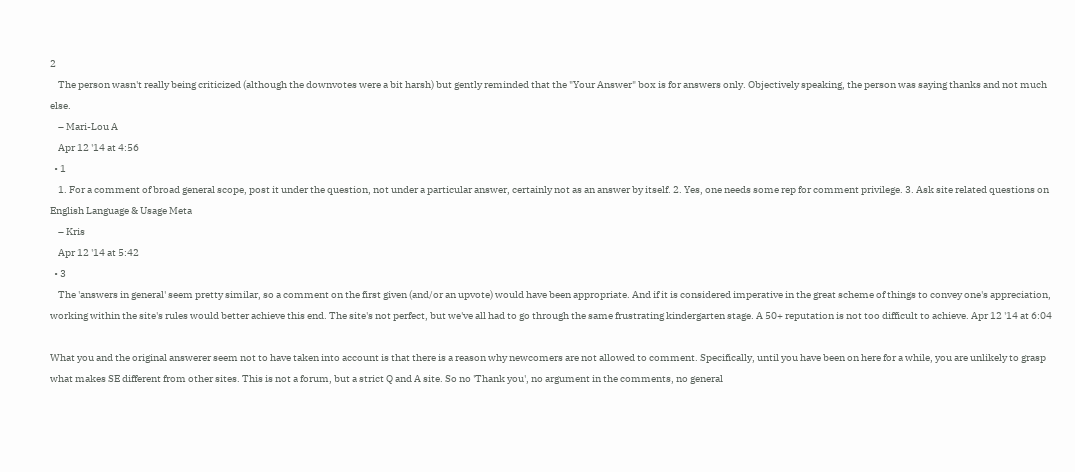2
    The person wasn't really being criticized (although the downvotes were a bit harsh) but gently reminded that the "Your Answer" box is for answers only. Objectively speaking, the person was saying thanks and not much else.
    – Mari-Lou A
    Apr 12 '14 at 4:56
  • 1
    1. For a comment of broad general scope, post it under the question, not under a particular answer, certainly not as an answer by itself. 2. Yes, one needs some rep for comment privilege. 3. Ask site related questions on English Language & Usage Meta
    – Kris
    Apr 12 '14 at 5:42
  • 3
    The 'answers in general' seem pretty similar, so a comment on the first given (and/or an upvote) would have been appropriate. And if it is considered imperative in the great scheme of things to convey one's appreciation, working within the site's rules would better achieve this end. The site's not perfect, but we've all had to go through the same frustrating kindergarten stage. A 50+ reputation is not too difficult to achieve. Apr 12 '14 at 6:04

What you and the original answerer seem not to have taken into account is that there is a reason why newcomers are not allowed to comment. Specifically, until you have been on here for a while, you are unlikely to grasp what makes SE different from other sites. This is not a forum, but a strict Q and A site. So no 'Thank you', no argument in the comments, no general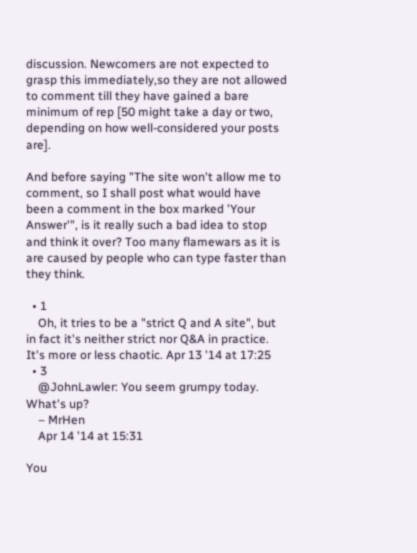discussion. Newcomers are not expected to grasp this immediately,so they are not allowed to comment till they have gained a bare minimum of rep [50 might take a day or two, depending on how well-considered your posts are].

And before saying "The site won't allow me to comment, so I shall post what would have been a comment in the box marked 'Your Answer'", is it really such a bad idea to stop and think it over? Too many flamewars as it is are caused by people who can type faster than they think.

  • 1
    Oh, it tries to be a "strict Q and A site", but in fact it's neither strict nor Q&A in practice. It's more or less chaotic. Apr 13 '14 at 17:25
  • 3
    @JohnLawler: You seem grumpy today. What's up?
    – MrHen
    Apr 14 '14 at 15:31

You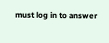must log in to answer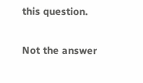this question.

Not the answer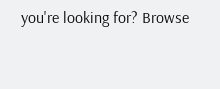you're looking for? Browse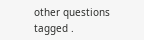other questions tagged .